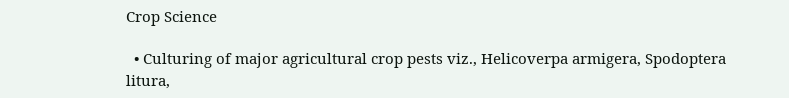Crop Science

  • Culturing of major agricultural crop pests viz., Helicoverpa armigera, Spodoptera litura,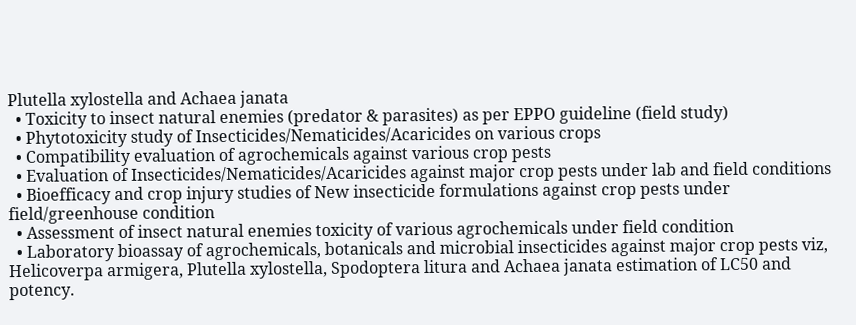Plutella xylostella and Achaea janata
  • Toxicity to insect natural enemies (predator & parasites) as per EPPO guideline (field study)
  • Phytotoxicity study of Insecticides/Nematicides/Acaricides on various crops
  • Compatibility evaluation of agrochemicals against various crop pests
  • Evaluation of Insecticides/Nematicides/Acaricides against major crop pests under lab and field conditions
  • Bioefficacy and crop injury studies of New insecticide formulations against crop pests under field/greenhouse condition
  • Assessment of insect natural enemies toxicity of various agrochemicals under field condition
  • Laboratory bioassay of agrochemicals, botanicals and microbial insecticides against major crop pests viz, Helicoverpa armigera, Plutella xylostella, Spodoptera litura and Achaea janata estimation of LC50 and potency.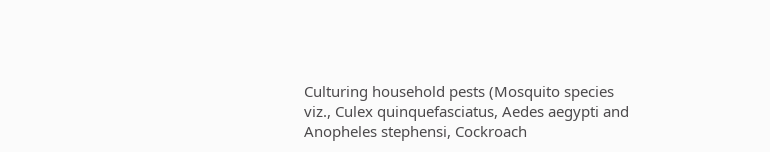Culturing household pests (Mosquito species viz., Culex quinquefasciatus, Aedes aegypti and Anopheles stephensi, Cockroach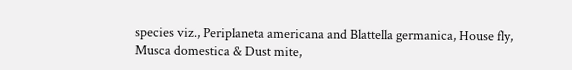species viz., Periplaneta americana and Blattella germanica, House fly, Musca domestica & Dust mite,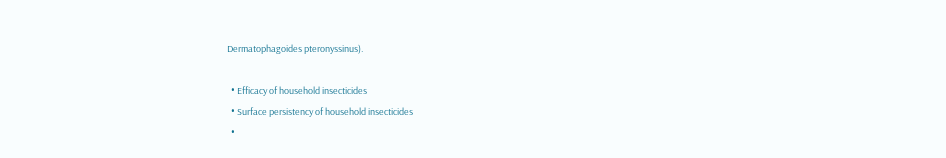Dermatophagoides pteronyssinus).

  • Efficacy of household insecticides
  • Surface persistency of household insecticides
  •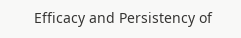Efficacy and Persistency of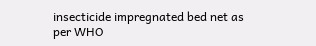insecticide impregnated bed net as per WHO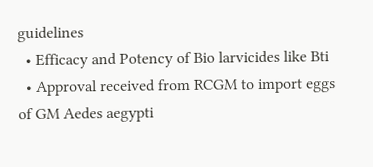guidelines
  • Efficacy and Potency of Bio larvicides like Bti
  • Approval received from RCGM to import eggs of GM Aedes aegypti